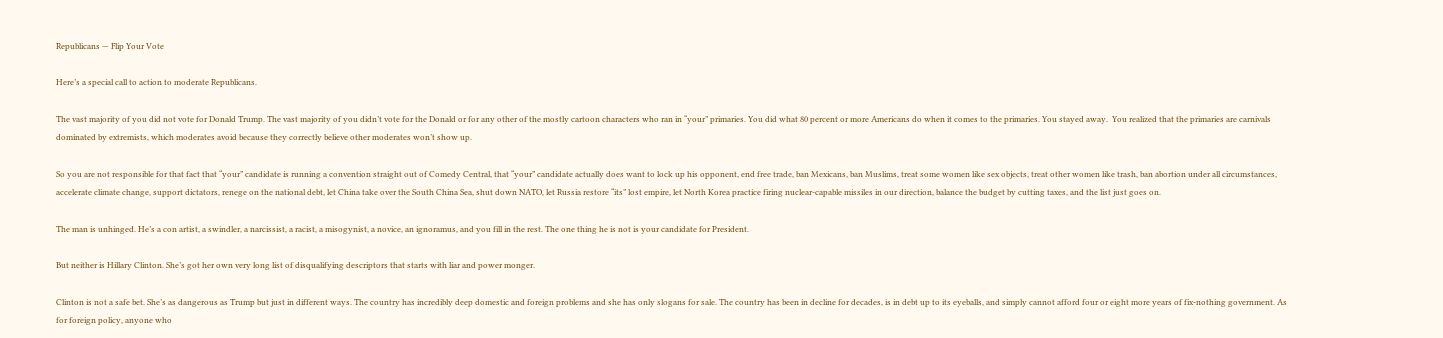Republicans — Flip Your Vote

Here’s a special call to action to moderate Republicans.

The vast majority of you did not vote for Donald Trump. The vast majority of you didn’t vote for the Donald or for any other of the mostly cartoon characters who ran in “your” primaries. You did what 80 percent or more Americans do when it comes to the primaries. You stayed away.  You realized that the primaries are carnivals dominated by extremists, which moderates avoid because they correctly believe other moderates won’t show up.

So you are not responsible for that fact that “your” candidate is running a convention straight out of Comedy Central, that “your” candidate actually does want to lock up his opponent, end free trade, ban Mexicans, ban Muslims, treat some women like sex objects, treat other women like trash, ban abortion under all circumstances, accelerate climate change, support dictators, renege on the national debt, let China take over the South China Sea, shut down NATO, let Russia restore “its” lost empire, let North Korea practice firing nuclear-capable missiles in our direction, balance the budget by cutting taxes, and the list just goes on.

The man is unhinged. He’s a con artist, a swindler, a narcissist, a racist, a misogynist, a novice, an ignoramus, and you fill in the rest. The one thing he is not is your candidate for President.

But neither is Hillary Clinton. She’s got her own very long list of disqualifying descriptors that starts with liar and power monger.

Clinton is not a safe bet. She’s as dangerous as Trump but just in different ways. The country has incredibly deep domestic and foreign problems and she has only slogans for sale. The country has been in decline for decades, is in debt up to its eyeballs, and simply cannot afford four or eight more years of fix-nothing government. As for foreign policy, anyone who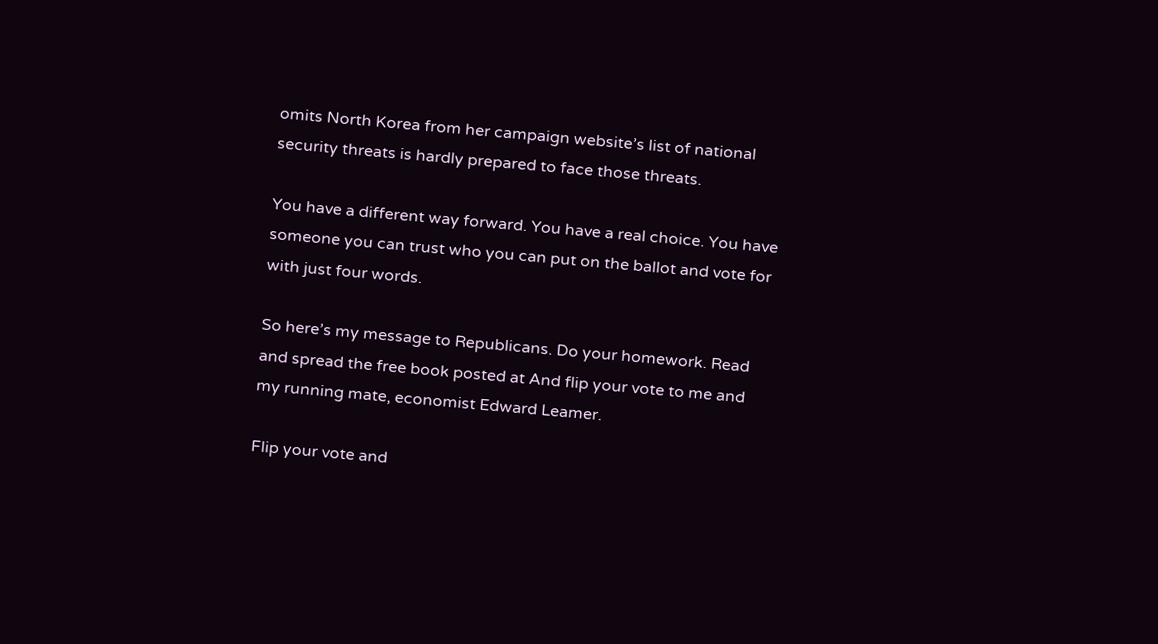omits North Korea from her campaign website’s list of national security threats is hardly prepared to face those threats.

You have a different way forward. You have a real choice. You have someone you can trust who you can put on the ballot and vote for with just four words.

So here’s my message to Republicans. Do your homework. Read and spread the free book posted at And flip your vote to me and my running mate, economist Edward Leamer.

Flip your vote and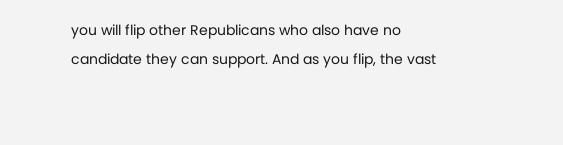you will flip other Republicans who also have no candidate they can support. And as you flip, the vast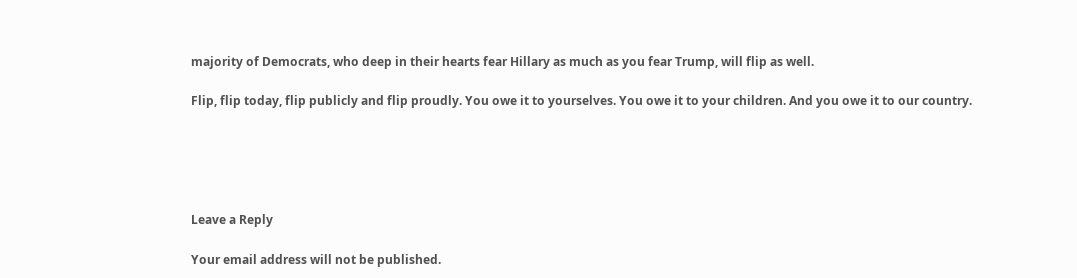majority of Democrats, who deep in their hearts fear Hillary as much as you fear Trump, will flip as well.

Flip, flip today, flip publicly and flip proudly. You owe it to yourselves. You owe it to your children. And you owe it to our country.





Leave a Reply

Your email address will not be published.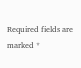Required fields are marked *